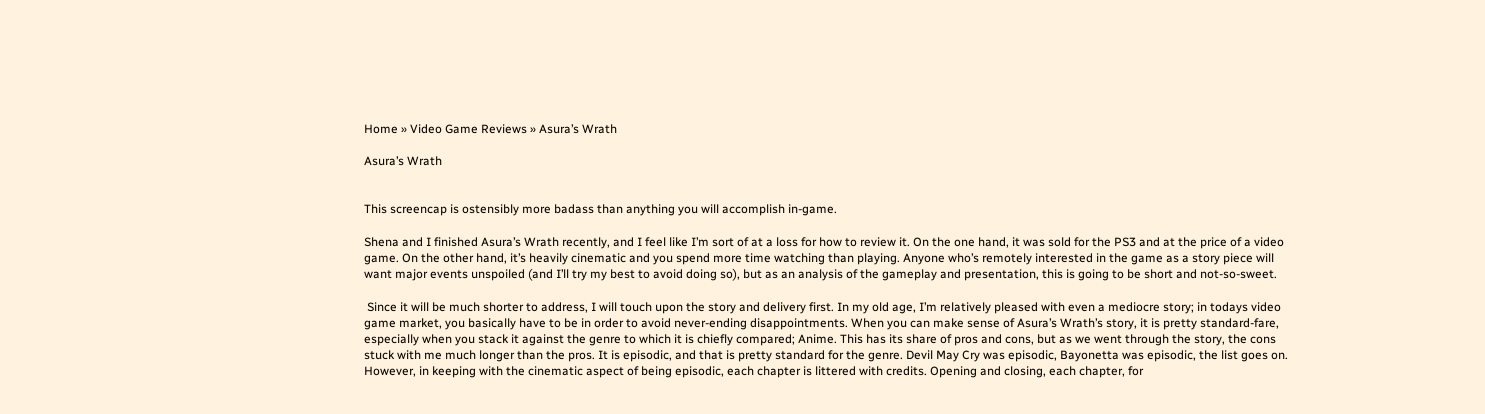Home » Video Game Reviews » Asura’s Wrath

Asura’s Wrath


This screencap is ostensibly more badass than anything you will accomplish in-game.

Shena and I finished Asura’s Wrath recently, and I feel like I’m sort of at a loss for how to review it. On the one hand, it was sold for the PS3 and at the price of a video game. On the other hand, it’s heavily cinematic and you spend more time watching than playing. Anyone who’s remotely interested in the game as a story piece will want major events unspoiled (and I’ll try my best to avoid doing so), but as an analysis of the gameplay and presentation, this is going to be short and not-so-sweet.

 Since it will be much shorter to address, I will touch upon the story and delivery first. In my old age, I’m relatively pleased with even a mediocre story; in todays video game market, you basically have to be in order to avoid never-ending disappointments. When you can make sense of Asura’s Wrath’s story, it is pretty standard-fare, especially when you stack it against the genre to which it is chiefly compared; Anime. This has its share of pros and cons, but as we went through the story, the cons stuck with me much longer than the pros. It is episodic, and that is pretty standard for the genre. Devil May Cry was episodic, Bayonetta was episodic, the list goes on. However, in keeping with the cinematic aspect of being episodic, each chapter is littered with credits. Opening and closing, each chapter, for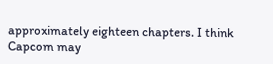approximately eighteen chapters. I think Capcom may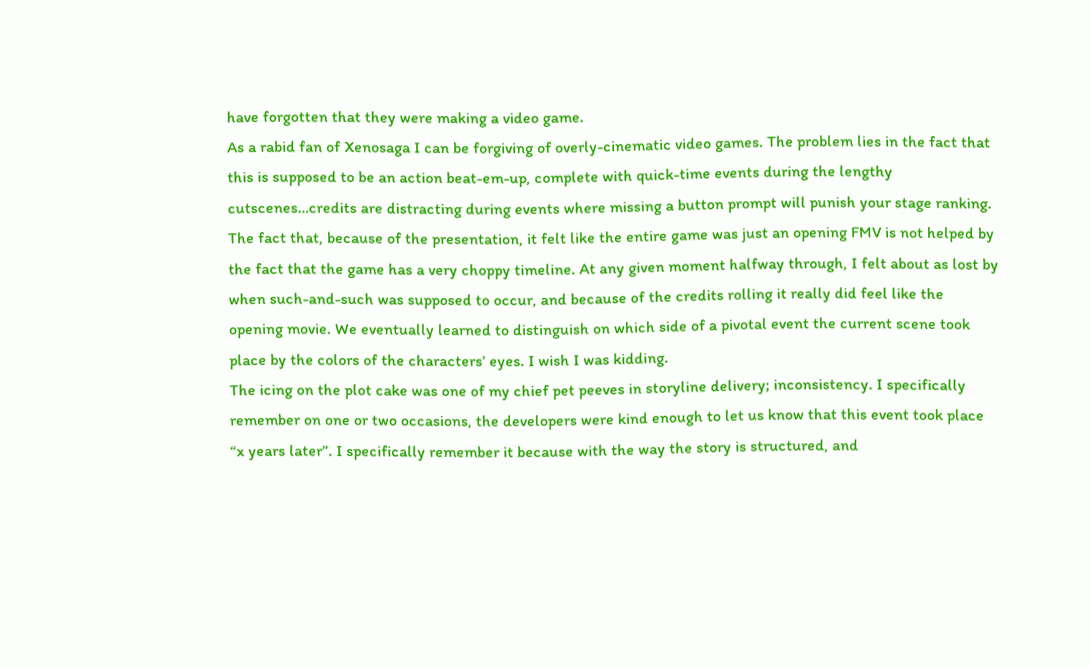have forgotten that they were making a video game.
As a rabid fan of Xenosaga I can be forgiving of overly-cinematic video games. The problem lies in the fact that this is supposed to be an action beat-em-up, complete with quick-time events during the lengthy cutscenes…credits are distracting during events where missing a button prompt will punish your stage ranking. The fact that, because of the presentation, it felt like the entire game was just an opening FMV is not helped by the fact that the game has a very choppy timeline. At any given moment halfway through, I felt about as lost by when such-and-such was supposed to occur, and because of the credits rolling it really did feel like the opening movie. We eventually learned to distinguish on which side of a pivotal event the current scene took place by the colors of the characters’ eyes. I wish I was kidding.
The icing on the plot cake was one of my chief pet peeves in storyline delivery; inconsistency. I specifically remember on one or two occasions, the developers were kind enough to let us know that this event took place “x years later”. I specifically remember it because with the way the story is structured, and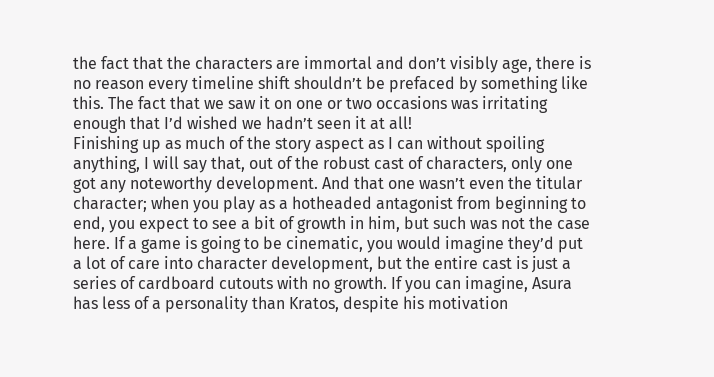the fact that the characters are immortal and don’t visibly age, there is no reason every timeline shift shouldn’t be prefaced by something like this. The fact that we saw it on one or two occasions was irritating enough that I’d wished we hadn’t seen it at all!
Finishing up as much of the story aspect as I can without spoiling anything, I will say that, out of the robust cast of characters, only one got any noteworthy development. And that one wasn’t even the titular character; when you play as a hotheaded antagonist from beginning to end, you expect to see a bit of growth in him, but such was not the case here. If a game is going to be cinematic, you would imagine they’d put a lot of care into character development, but the entire cast is just a series of cardboard cutouts with no growth. If you can imagine, Asura has less of a personality than Kratos, despite his motivation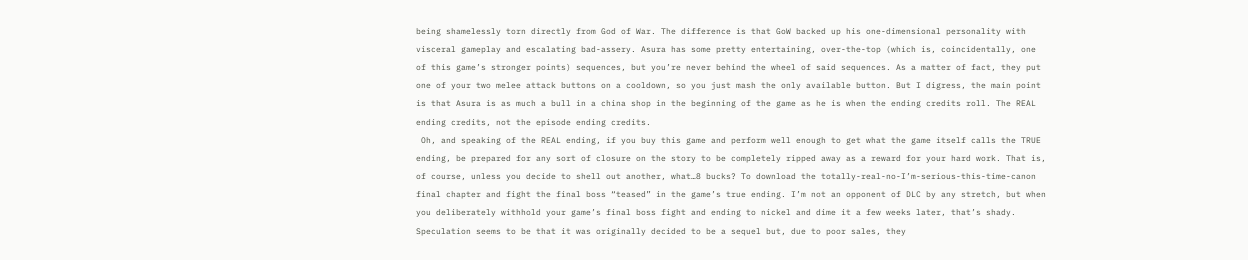being shamelessly torn directly from God of War. The difference is that GoW backed up his one-dimensional personality with visceral gameplay and escalating bad-assery. Asura has some pretty entertaining, over-the-top (which is, coincidentally, one of this game’s stronger points) sequences, but you’re never behind the wheel of said sequences. As a matter of fact, they put one of your two melee attack buttons on a cooldown, so you just mash the only available button. But I digress, the main point is that Asura is as much a bull in a china shop in the beginning of the game as he is when the ending credits roll. The REAL ending credits, not the episode ending credits.
 Oh, and speaking of the REAL ending, if you buy this game and perform well enough to get what the game itself calls the TRUE ending, be prepared for any sort of closure on the story to be completely ripped away as a reward for your hard work. That is, of course, unless you decide to shell out another, what…8 bucks? To download the totally-real-no-I’m-serious-this-time-canon final chapter and fight the final boss “teased” in the game’s true ending. I’m not an opponent of DLC by any stretch, but when you deliberately withhold your game’s final boss fight and ending to nickel and dime it a few weeks later, that’s shady. Speculation seems to be that it was originally decided to be a sequel but, due to poor sales, they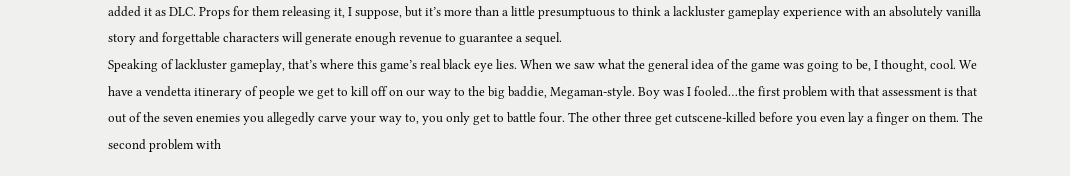added it as DLC. Props for them releasing it, I suppose, but it’s more than a little presumptuous to think a lackluster gameplay experience with an absolutely vanilla story and forgettable characters will generate enough revenue to guarantee a sequel.
Speaking of lackluster gameplay, that’s where this game’s real black eye lies. When we saw what the general idea of the game was going to be, I thought, cool. We have a vendetta itinerary of people we get to kill off on our way to the big baddie, Megaman-style. Boy was I fooled…the first problem with that assessment is that out of the seven enemies you allegedly carve your way to, you only get to battle four. The other three get cutscene-killed before you even lay a finger on them. The second problem with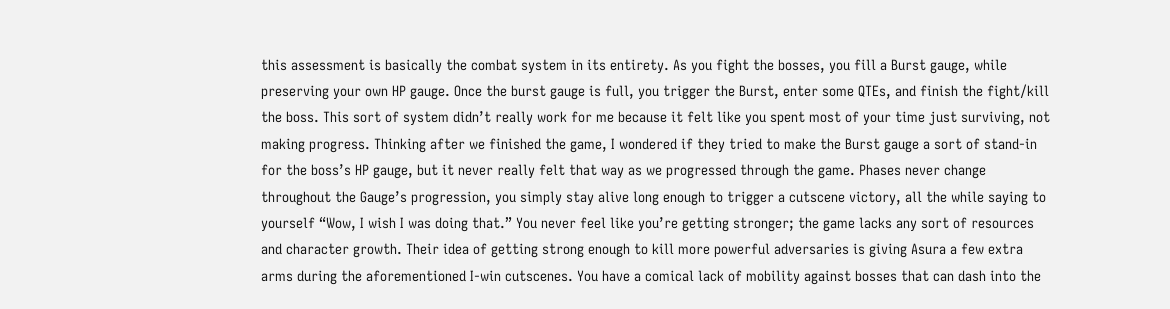this assessment is basically the combat system in its entirety. As you fight the bosses, you fill a Burst gauge, while preserving your own HP gauge. Once the burst gauge is full, you trigger the Burst, enter some QTEs, and finish the fight/kill the boss. This sort of system didn’t really work for me because it felt like you spent most of your time just surviving, not making progress. Thinking after we finished the game, I wondered if they tried to make the Burst gauge a sort of stand-in for the boss’s HP gauge, but it never really felt that way as we progressed through the game. Phases never change throughout the Gauge’s progression, you simply stay alive long enough to trigger a cutscene victory, all the while saying to yourself “Wow, I wish I was doing that.” You never feel like you’re getting stronger; the game lacks any sort of resources and character growth. Their idea of getting strong enough to kill more powerful adversaries is giving Asura a few extra arms during the aforementioned I-win cutscenes. You have a comical lack of mobility against bosses that can dash into the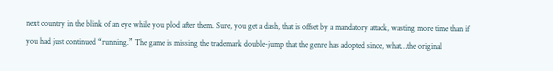next country in the blink of an eye while you plod after them. Sure, you get a dash, that is offset by a mandatory attack, wasting more time than if you had just continued “running.” The game is missing the trademark double-jump that the genre has adopted since, what…the original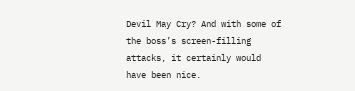Devil May Cry? And with some of the boss’s screen-filling attacks, it certainly would have been nice.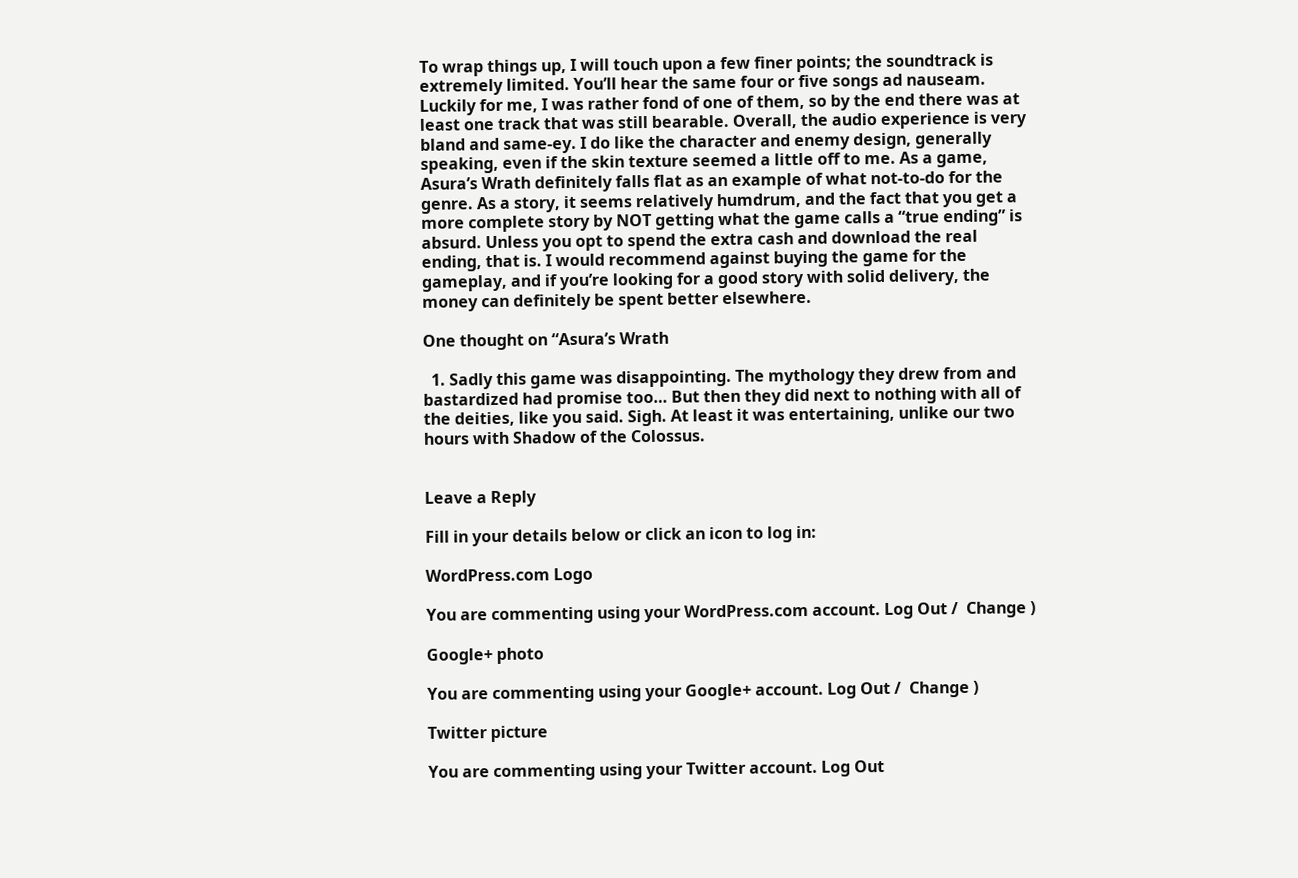To wrap things up, I will touch upon a few finer points; the soundtrack is extremely limited. You’ll hear the same four or five songs ad nauseam. Luckily for me, I was rather fond of one of them, so by the end there was at least one track that was still bearable. Overall, the audio experience is very bland and same-ey. I do like the character and enemy design, generally speaking, even if the skin texture seemed a little off to me. As a game, Asura’s Wrath definitely falls flat as an example of what not-to-do for the genre. As a story, it seems relatively humdrum, and the fact that you get a more complete story by NOT getting what the game calls a “true ending” is absurd. Unless you opt to spend the extra cash and download the real ending, that is. I would recommend against buying the game for the gameplay, and if you’re looking for a good story with solid delivery, the money can definitely be spent better elsewhere.

One thought on “Asura’s Wrath

  1. Sadly this game was disappointing. The mythology they drew from and bastardized had promise too… But then they did next to nothing with all of the deities, like you said. Sigh. At least it was entertaining, unlike our two hours with Shadow of the Colossus.


Leave a Reply

Fill in your details below or click an icon to log in:

WordPress.com Logo

You are commenting using your WordPress.com account. Log Out /  Change )

Google+ photo

You are commenting using your Google+ account. Log Out /  Change )

Twitter picture

You are commenting using your Twitter account. Log Out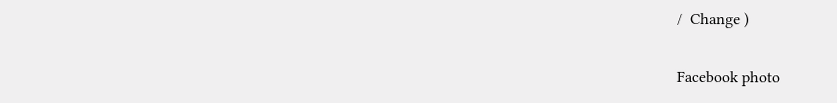/  Change )

Facebook photo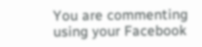You are commenting using your Facebook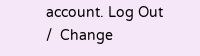account. Log Out /  Change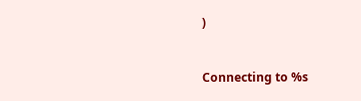)


Connecting to %s